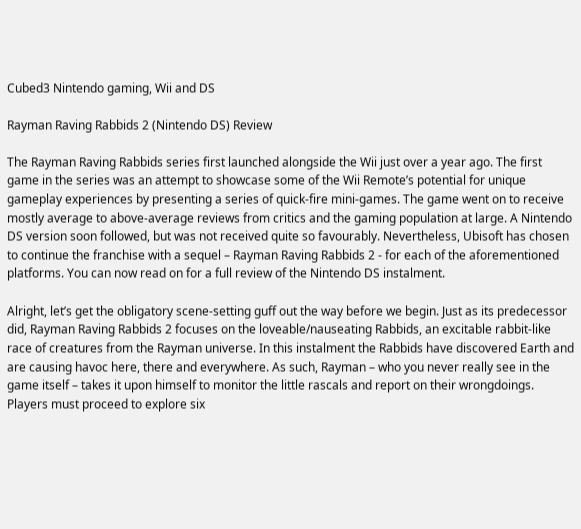Cubed3 Nintendo gaming, Wii and DS

Rayman Raving Rabbids 2 (Nintendo DS) Review

The Rayman Raving Rabbids series first launched alongside the Wii just over a year ago. The first game in the series was an attempt to showcase some of the Wii Remote’s potential for unique gameplay experiences by presenting a series of quick-fire mini-games. The game went on to receive mostly average to above-average reviews from critics and the gaming population at large. A Nintendo DS version soon followed, but was not received quite so favourably. Nevertheless, Ubisoft has chosen to continue the franchise with a sequel – Rayman Raving Rabbids 2 - for each of the aforementioned platforms. You can now read on for a full review of the Nintendo DS instalment.

Alright, let’s get the obligatory scene-setting guff out the way before we begin. Just as its predecessor did, Rayman Raving Rabbids 2 focuses on the loveable/nauseating Rabbids, an excitable rabbit-like race of creatures from the Rayman universe. In this instalment the Rabbids have discovered Earth and are causing havoc here, there and everywhere. As such, Rayman – who you never really see in the game itself – takes it upon himself to monitor the little rascals and report on their wrongdoings. Players must proceed to explore six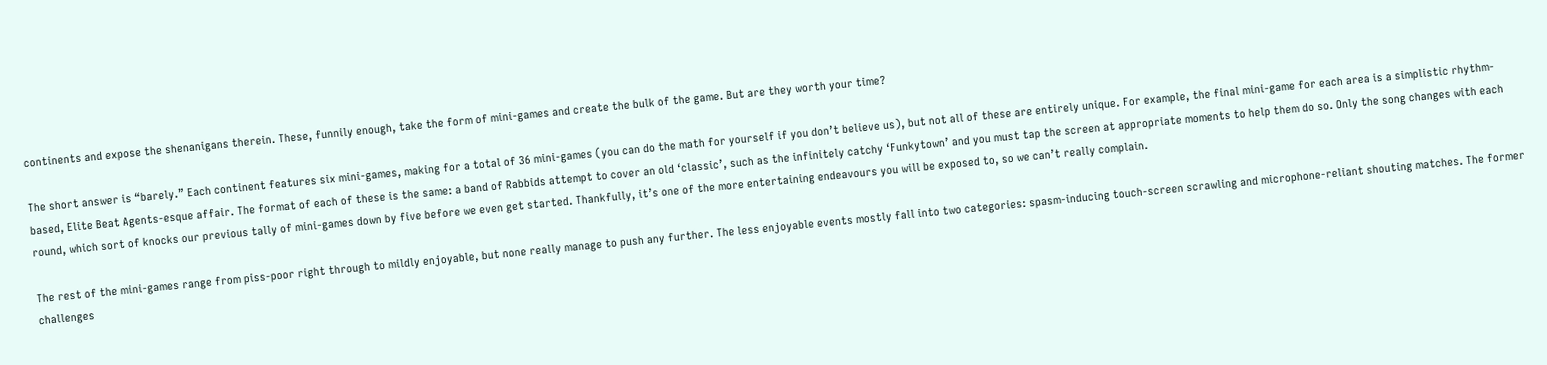continents and expose the shenanigans therein. These, funnily enough, take the form of mini-games and create the bulk of the game. But are they worth your time?

The short answer is “barely.” Each continent features six mini-games, making for a total of 36 mini-games (you can do the math for yourself if you don’t believe us), but not all of these are entirely unique. For example, the final mini-game for each area is a simplistic rhythm-based, Elite Beat Agents-esque affair. The format of each of these is the same: a band of Rabbids attempt to cover an old ‘classic’, such as the infinitely catchy ‘Funkytown’ and you must tap the screen at appropriate moments to help them do so. Only the song changes with each round, which sort of knocks our previous tally of mini-games down by five before we even get started. Thankfully, it’s one of the more entertaining endeavours you will be exposed to, so we can’t really complain.

The rest of the mini-games range from piss-poor right through to mildly enjoyable, but none really manage to push any further. The less enjoyable events mostly fall into two categories: spasm-inducing touch-screen scrawling and microphone-reliant shouting matches. The former challenges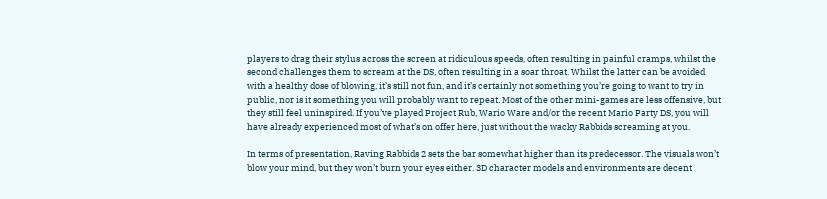players to drag their stylus across the screen at ridiculous speeds, often resulting in painful cramps, whilst the second challenges them to scream at the DS, often resulting in a soar throat. Whilst the latter can be avoided with a healthy dose of blowing, it’s still not fun, and it’s certainly not something you’re going to want to try in public, nor is it something you will probably want to repeat. Most of the other mini-games are less offensive, but they still feel uninspired. If you’ve played Project Rub, Wario Ware and/or the recent Mario Party DS, you will have already experienced most of what’s on offer here, just without the wacky Rabbids screaming at you.

In terms of presentation, Raving Rabbids 2 sets the bar somewhat higher than its predecessor. The visuals won’t blow your mind, but they won’t burn your eyes either. 3D character models and environments are decent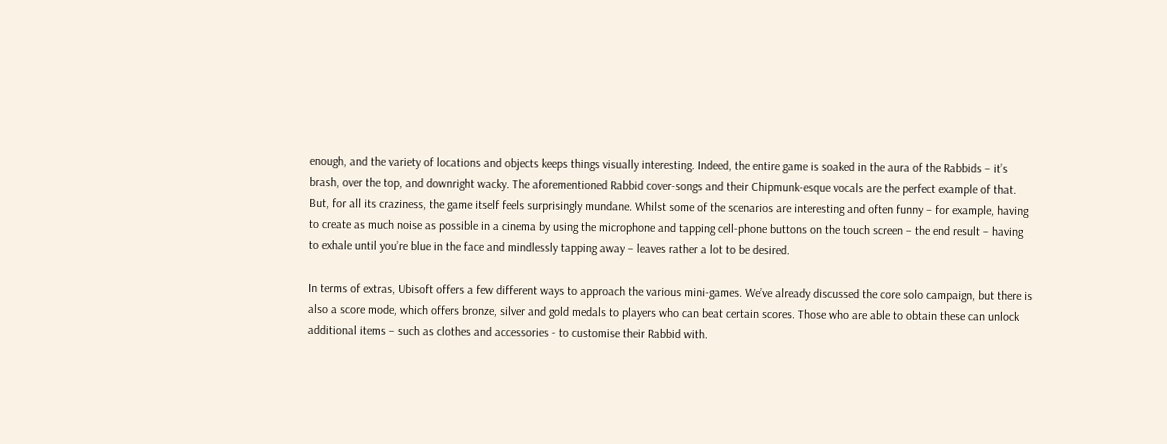enough, and the variety of locations and objects keeps things visually interesting. Indeed, the entire game is soaked in the aura of the Rabbids – it’s brash, over the top, and downright wacky. The aforementioned Rabbid cover-songs and their Chipmunk-esque vocals are the perfect example of that. But, for all its craziness, the game itself feels surprisingly mundane. Whilst some of the scenarios are interesting and often funny – for example, having to create as much noise as possible in a cinema by using the microphone and tapping cell-phone buttons on the touch screen – the end result – having to exhale until you’re blue in the face and mindlessly tapping away – leaves rather a lot to be desired.

In terms of extras, Ubisoft offers a few different ways to approach the various mini-games. We’ve already discussed the core solo campaign, but there is also a score mode, which offers bronze, silver and gold medals to players who can beat certain scores. Those who are able to obtain these can unlock additional items – such as clothes and accessories - to customise their Rabbid with.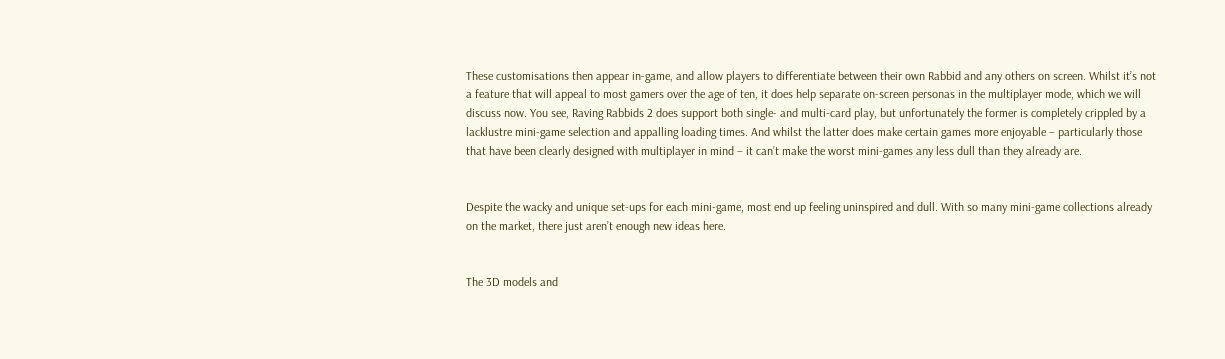These customisations then appear in-game, and allow players to differentiate between their own Rabbid and any others on screen. Whilst it’s not a feature that will appeal to most gamers over the age of ten, it does help separate on-screen personas in the multiplayer mode, which we will discuss now. You see, Raving Rabbids 2 does support both single- and multi-card play, but unfortunately the former is completely crippled by a lacklustre mini-game selection and appalling loading times. And whilst the latter does make certain games more enjoyable – particularly those that have been clearly designed with multiplayer in mind – it can’t make the worst mini-games any less dull than they already are.


Despite the wacky and unique set-ups for each mini-game, most end up feeling uninspired and dull. With so many mini-game collections already on the market, there just aren’t enough new ideas here.


The 3D models and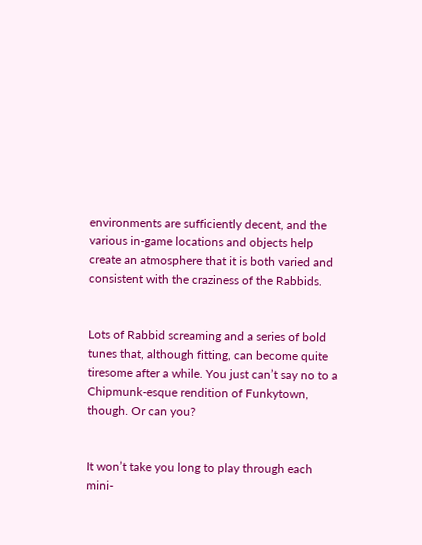environments are sufficiently decent, and the various in-game locations and objects help create an atmosphere that it is both varied and consistent with the craziness of the Rabbids.


Lots of Rabbid screaming and a series of bold tunes that, although fitting, can become quite tiresome after a while. You just can’t say no to a Chipmunk-esque rendition of Funkytown, though. Or can you?


It won’t take you long to play through each mini-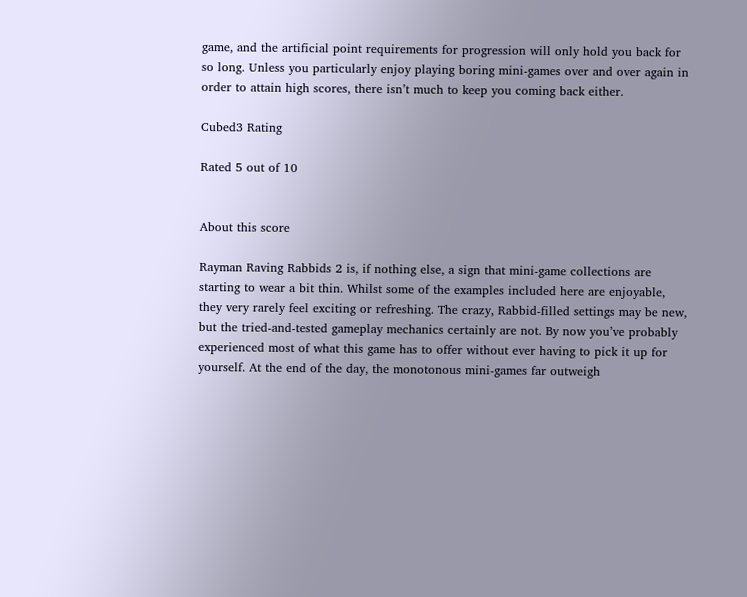game, and the artificial point requirements for progression will only hold you back for so long. Unless you particularly enjoy playing boring mini-games over and over again in order to attain high scores, there isn’t much to keep you coming back either.

Cubed3 Rating

Rated 5 out of 10


About this score

Rayman Raving Rabbids 2 is, if nothing else, a sign that mini-game collections are starting to wear a bit thin. Whilst some of the examples included here are enjoyable, they very rarely feel exciting or refreshing. The crazy, Rabbid-filled settings may be new, but the tried-and-tested gameplay mechanics certainly are not. By now you’ve probably experienced most of what this game has to offer without ever having to pick it up for yourself. At the end of the day, the monotonous mini-games far outweigh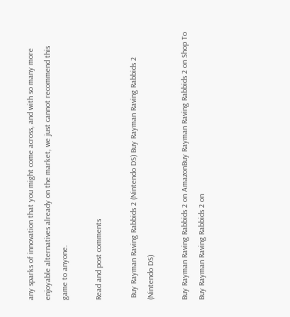any sparks of innovation that you might come across, and with so many more enjoyable alternatives already on the market, we just cannot recommend this game to anyone.

Read and post comments

 Buy Rayman Raving Rabbids 2 (Nintendo DS) Buy Rayman Raving Rabbids 2 (Nintendo DS)

Buy Rayman Raving Rabbids 2 on AmazonBuy Rayman Raving Rabbids 2 on Shop To Buy Rayman Raving Rabbids 2 on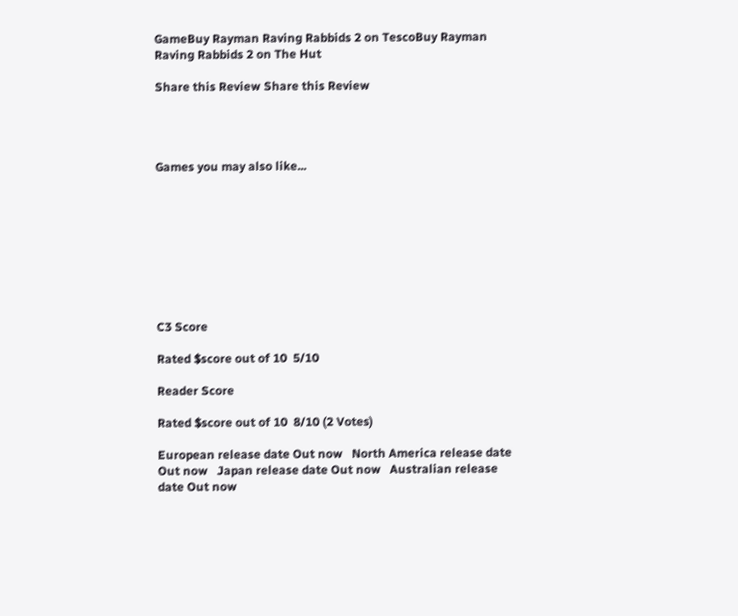GameBuy Rayman Raving Rabbids 2 on TescoBuy Rayman Raving Rabbids 2 on The Hut

Share this Review Share this Review




Games you may also like...









C3 Score

Rated $score out of 10  5/10

Reader Score

Rated $score out of 10  8/10 (2 Votes)

European release date Out now   North America release date Out now   Japan release date Out now   Australian release date Out now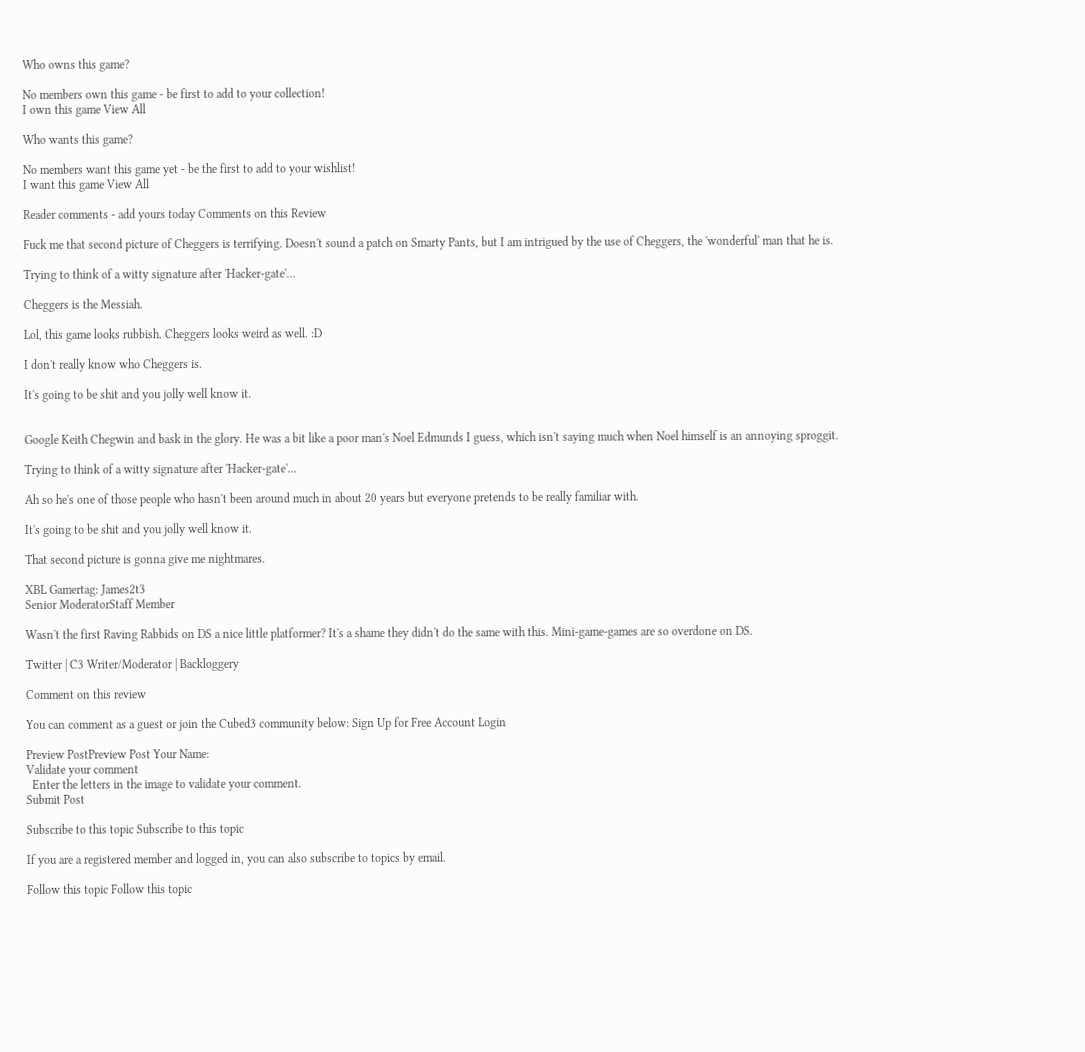Who owns this game?

No members own this game - be first to add to your collection!
I own this game View All

Who wants this game?

No members want this game yet - be the first to add to your wishlist!
I want this game View All

Reader comments - add yours today Comments on this Review

Fuck me that second picture of Cheggers is terrifying. Doesn't sound a patch on Smarty Pants, but I am intrigued by the use of Cheggers, the 'wonderful' man that he is.

Trying to think of a witty signature after 'Hacker-gate'...

Cheggers is the Messiah.

Lol, this game looks rubbish. Cheggers looks weird as well. :D

I don't really know who Cheggers is.

It's going to be shit and you jolly well know it.


Google Keith Chegwin and bask in the glory. He was a bit like a poor man's Noel Edmunds I guess, which isn't saying much when Noel himself is an annoying sproggit.

Trying to think of a witty signature after 'Hacker-gate'...

Ah so he's one of those people who hasn't been around much in about 20 years but everyone pretends to be really familiar with.

It's going to be shit and you jolly well know it.

That second picture is gonna give me nightmares.

XBL Gamertag: James2t3
Senior ModeratorStaff Member

Wasn't the first Raving Rabbids on DS a nice little platformer? It's a shame they didn't do the same with this. Mini-game-games are so overdone on DS.

Twitter | C3 Writer/Moderator | Backloggery

Comment on this review

You can comment as a guest or join the Cubed3 community below: Sign Up for Free Account Login

Preview PostPreview Post Your Name:
Validate your comment
  Enter the letters in the image to validate your comment.
Submit Post

Subscribe to this topic Subscribe to this topic

If you are a registered member and logged in, you can also subscribe to topics by email.

Follow this topic Follow this topic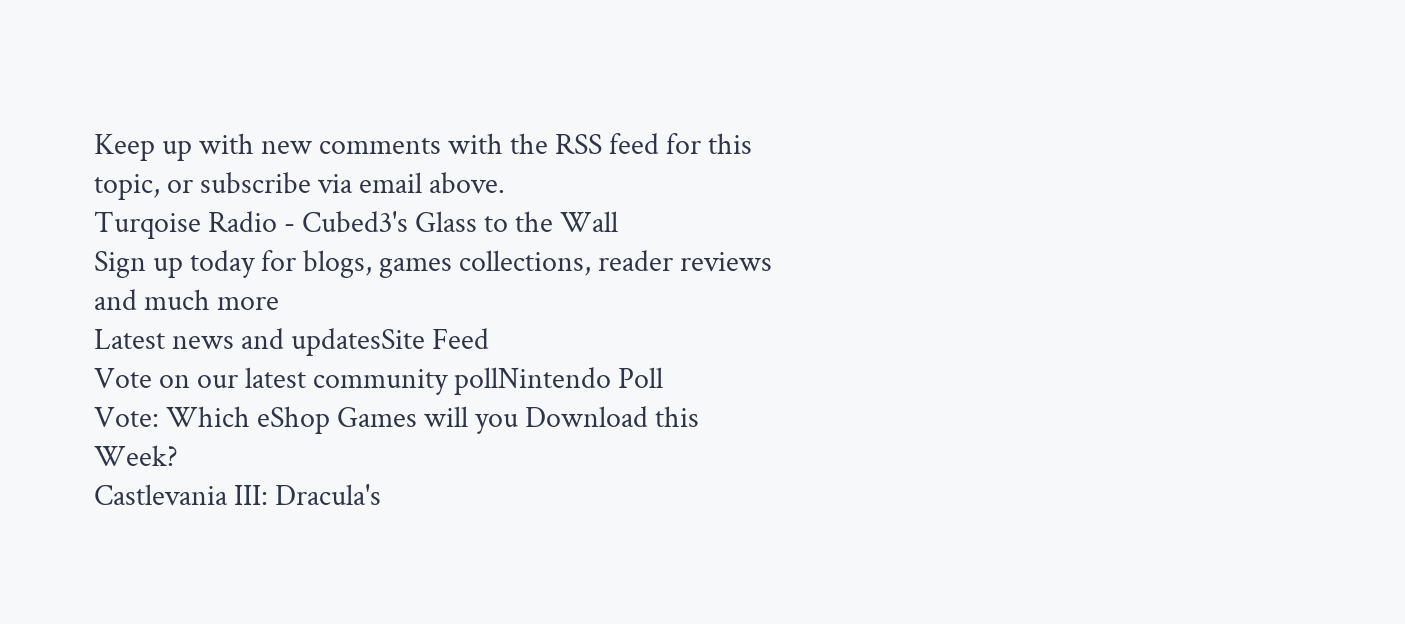Keep up with new comments with the RSS feed for this topic, or subscribe via email above.
Turqoise Radio - Cubed3's Glass to the Wall
Sign up today for blogs, games collections, reader reviews and much more
Latest news and updatesSite Feed
Vote on our latest community pollNintendo Poll
Vote: Which eShop Games will you Download this Week?
Castlevania III: Dracula's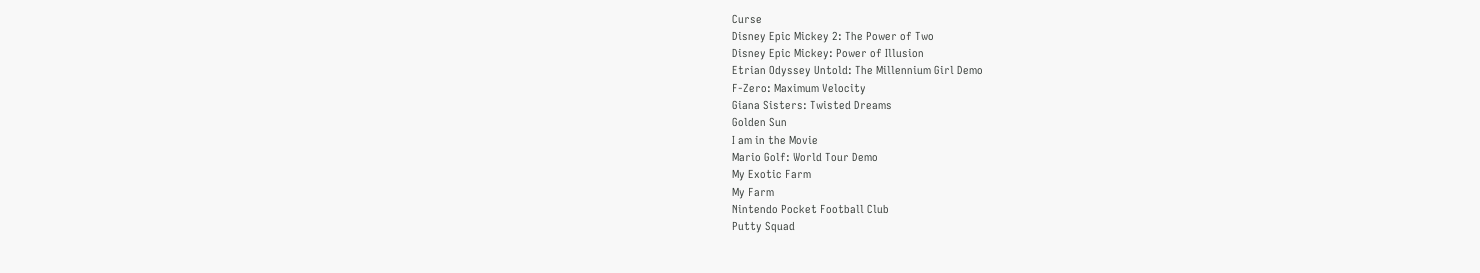Curse
Disney Epic Mickey 2: The Power of Two
Disney Epic Mickey: Power of Illusion
Etrian Odyssey Untold: The Millennium Girl Demo
F-Zero: Maximum Velocity
Giana Sisters: Twisted Dreams
Golden Sun
I am in the Movie
Mario Golf: World Tour Demo
My Exotic Farm
My Farm
Nintendo Pocket Football Club
Putty Squad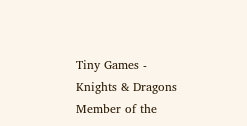Tiny Games - Knights & Dragons
Member of the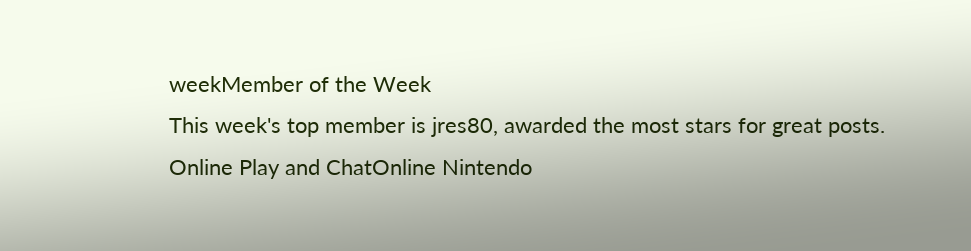weekMember of the Week
This week's top member is jres80, awarded the most stars for great posts.
Online Play and ChatOnline Nintendo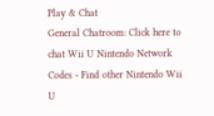Play & Chat
General Chatroom: Click here to chat Wii U Nintendo Network Codes - Find other Nintendo Wii U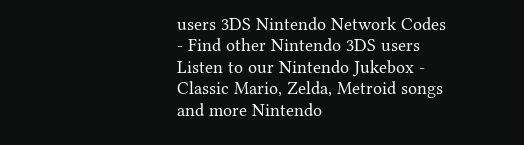users 3DS Nintendo Network Codes - Find other Nintendo 3DS users
Listen to our Nintendo Jukebox - Classic Mario, Zelda, Metroid songs and more Nintendo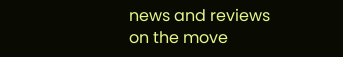news and reviews on the move